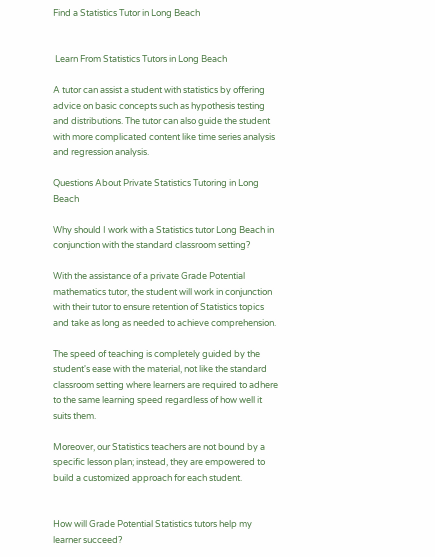Find a Statistics Tutor in Long Beach


 Learn From Statistics Tutors in Long Beach

A tutor can assist a student with statistics by offering advice on basic concepts such as hypothesis testing and distributions. The tutor can also guide the student with more complicated content like time series analysis and regression analysis.

Questions About Private Statistics Tutoring in Long Beach

Why should I work with a Statistics tutor Long Beach in conjunction with the standard classroom setting?

With the assistance of a private Grade Potential mathematics tutor, the student will work in conjunction with their tutor to ensure retention of Statistics topics and take as long as needed to achieve comprehension.

The speed of teaching is completely guided by the student's ease with the material, not like the standard classroom setting where learners are required to adhere to the same learning speed regardless of how well it suits them.

Moreover, our Statistics teachers are not bound by a specific lesson plan; instead, they are empowered to build a customized approach for each student.


How will Grade Potential Statistics tutors help my learner succeed?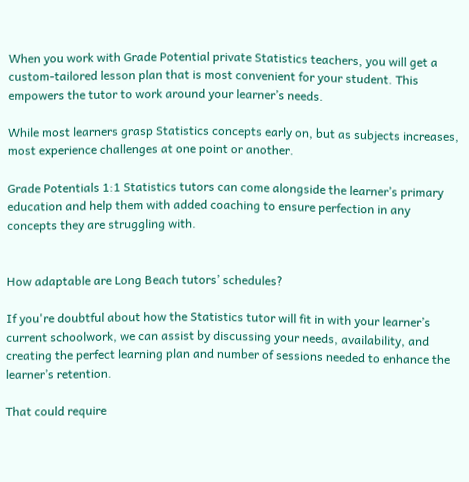When you work with Grade Potential private Statistics teachers, you will get a custom-tailored lesson plan that is most convenient for your student. This empowers the tutor to work around your learner’s needs.

While most learners grasp Statistics concepts early on, but as subjects increases, most experience challenges at one point or another.

Grade Potentials 1:1 Statistics tutors can come alongside the learner’s primary education and help them with added coaching to ensure perfection in any concepts they are struggling with.


How adaptable are Long Beach tutors’ schedules?

If you're doubtful about how the Statistics tutor will fit in with your learner’s current schoolwork, we can assist by discussing your needs, availability, and creating the perfect learning plan and number of sessions needed to enhance the learner’s retention.

That could require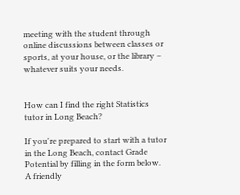meeting with the student through online discussions between classes or sports, at your house, or the library – whatever suits your needs.


How can I find the right Statistics tutor in Long Beach?

If you're prepared to start with a tutor in the Long Beach, contact Grade Potential by filling in the form below. A friendly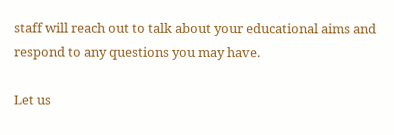staff will reach out to talk about your educational aims and respond to any questions you may have.

Let us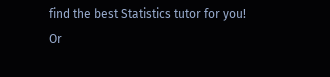find the best Statistics tutor for you!
Or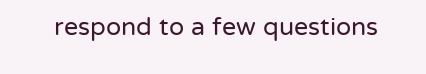respond to a few questions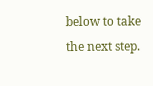below to take the next step.